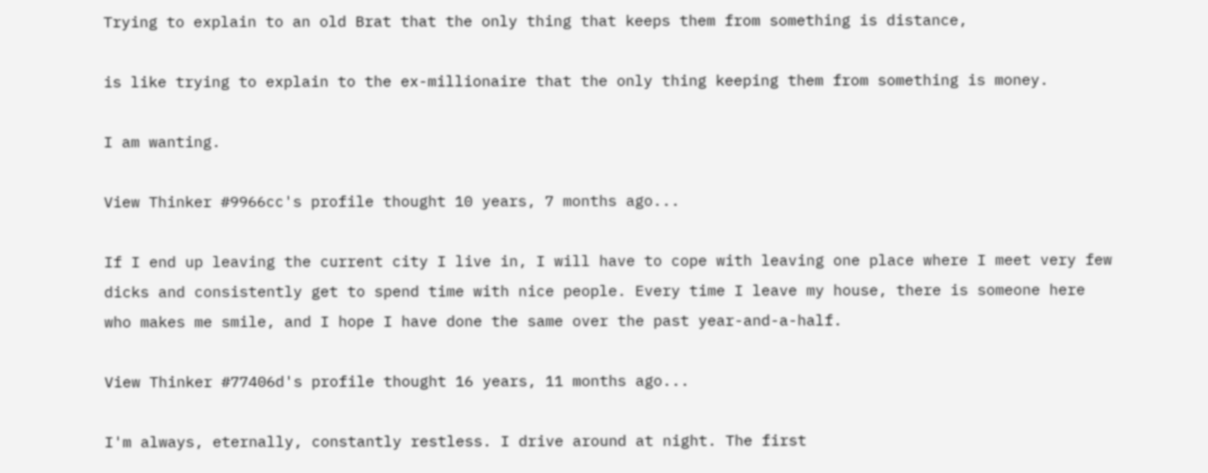Trying to explain to an old Brat that the only thing that keeps them from something is distance,

is like trying to explain to the ex-millionaire that the only thing keeping them from something is money.

I am wanting.

View Thinker #9966cc's profile thought 10 years, 7 months ago...

If I end up leaving the current city I live in, I will have to cope with leaving one place where I meet very few dicks and consistently get to spend time with nice people. Every time I leave my house, there is someone here who makes me smile, and I hope I have done the same over the past year-and-a-half.

View Thinker #77406d's profile thought 16 years, 11 months ago...

I'm always, eternally, constantly restless. I drive around at night. The first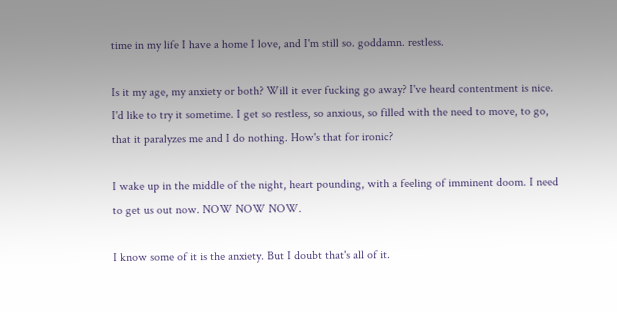time in my life I have a home I love, and I'm still so. goddamn. restless.

Is it my age, my anxiety or both? Will it ever fucking go away? I've heard contentment is nice. I'd like to try it sometime. I get so restless, so anxious, so filled with the need to move, to go, that it paralyzes me and I do nothing. How's that for ironic?

I wake up in the middle of the night, heart pounding, with a feeling of imminent doom. I need to get us out now. NOW NOW NOW.

I know some of it is the anxiety. But I doubt that's all of it.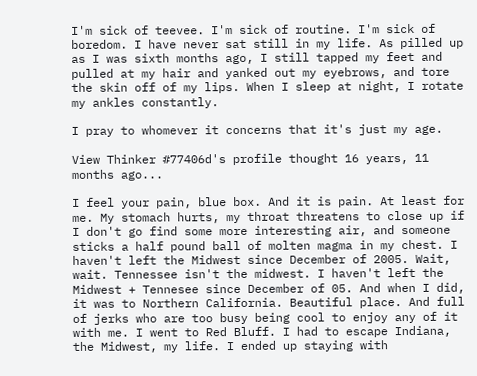I'm sick of teevee. I'm sick of routine. I'm sick of boredom. I have never sat still in my life. As pilled up as I was sixth months ago, I still tapped my feet and pulled at my hair and yanked out my eyebrows, and tore the skin off of my lips. When I sleep at night, I rotate my ankles constantly.

I pray to whomever it concerns that it's just my age.

View Thinker #77406d's profile thought 16 years, 11 months ago...

I feel your pain, blue box. And it is pain. At least for me. My stomach hurts, my throat threatens to close up if I don't go find some more interesting air, and someone sticks a half pound ball of molten magma in my chest. I haven't left the Midwest since December of 2005. Wait, wait. Tennessee isn't the midwest. I haven't left the Midwest + Tennesee since December of 05. And when I did, it was to Northern California. Beautiful place. And full of jerks who are too busy being cool to enjoy any of it with me. I went to Red Bluff. I had to escape Indiana, the Midwest, my life. I ended up staying with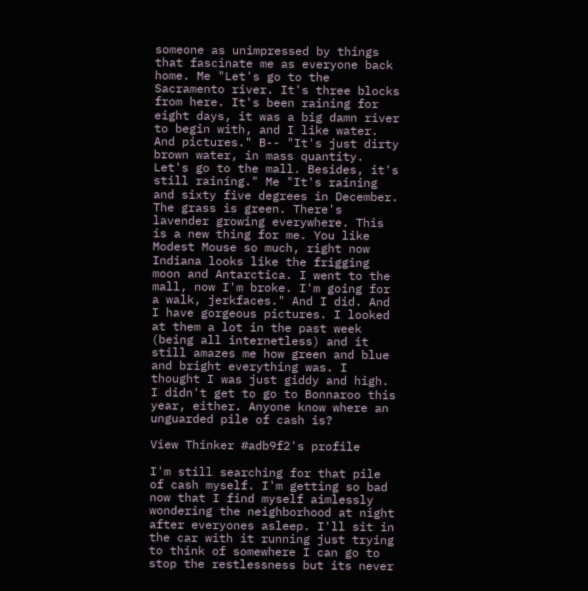someone as unimpressed by things that fascinate me as everyone back home. Me "Let's go to the Sacramento river. It's three blocks from here. It's been raining for eight days, it was a big damn river to begin with, and I like water. And pictures." B-- "It's just dirty brown water, in mass quantity. Let's go to the mall. Besides, it's still raining." Me "It's raining and sixty five degrees in December. The grass is green. There's lavender growing everywhere. This is a new thing for me. You like Modest Mouse so much, right now Indiana looks like the frigging moon and Antarctica. I went to the mall, now I'm broke. I'm going for a walk, jerkfaces." And I did. And I have gorgeous pictures. I looked at them a lot in the past week (being all internetless) and it still amazes me how green and blue and bright everything was. I thought I was just giddy and high. I didn't get to go to Bonnaroo this year, either. Anyone know where an unguarded pile of cash is?

View Thinker #adb9f2's profile

I'm still searching for that pile of cash myself. I'm getting so bad now that I find myself aimlessly wondering the neighborhood at night after everyones asleep. I'll sit in the car with it running just trying to think of somewhere I can go to stop the restlessness but its never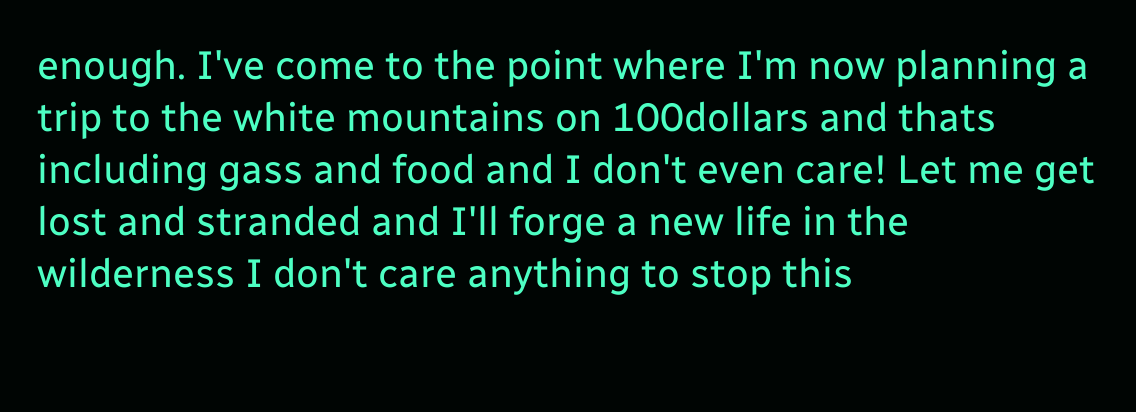enough. I've come to the point where I'm now planning a trip to the white mountains on 100dollars and thats including gass and food and I don't even care! Let me get lost and stranded and I'll forge a new life in the wilderness I don't care anything to stop this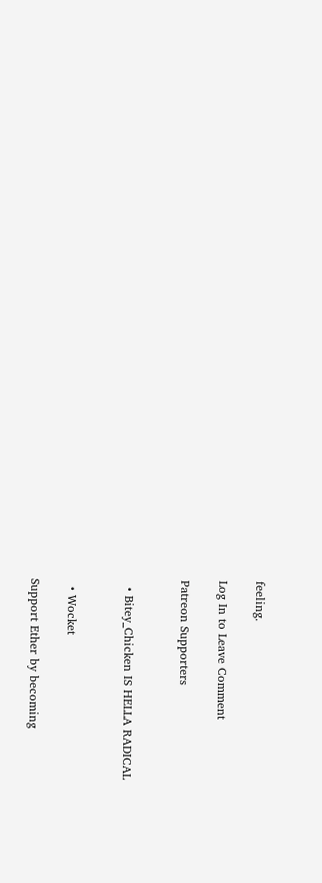feeling.

Log In to Leave Comment

Patreon Supporters


  • Bitey_Chicken IS HELLA RADICAL


  • Wocket

Support Ether by becoming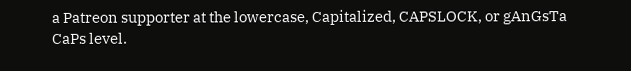a Patreon supporter at the lowercase, Capitalized, CAPSLOCK, or gAnGsTa CaPs level.